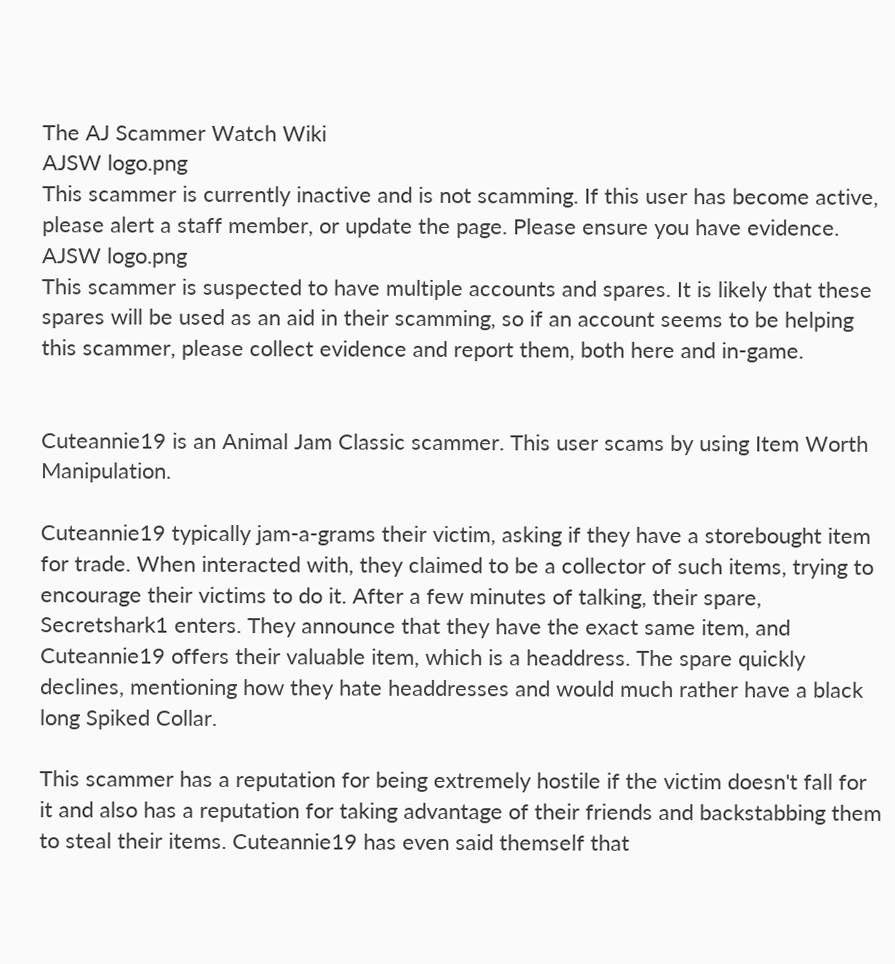The AJ Scammer Watch Wiki
AJSW logo.png
This scammer is currently inactive and is not scamming. If this user has become active, please alert a staff member, or update the page. Please ensure you have evidence.
AJSW logo.png
This scammer is suspected to have multiple accounts and spares. It is likely that these spares will be used as an aid in their scamming, so if an account seems to be helping this scammer, please collect evidence and report them, both here and in-game.


Cuteannie19 is an Animal Jam Classic scammer. This user scams by using Item Worth Manipulation.

Cuteannie19 typically jam-a-grams their victim, asking if they have a storebought item for trade. When interacted with, they claimed to be a collector of such items, trying to encourage their victims to do it. After a few minutes of talking, their spare, Secretshark1 enters. They announce that they have the exact same item, and Cuteannie19 offers their valuable item, which is a headdress. The spare quickly declines, mentioning how they hate headdresses and would much rather have a black long Spiked Collar.

This scammer has a reputation for being extremely hostile if the victim doesn't fall for it and also has a reputation for taking advantage of their friends and backstabbing them to steal their items. Cuteannie19 has even said themself that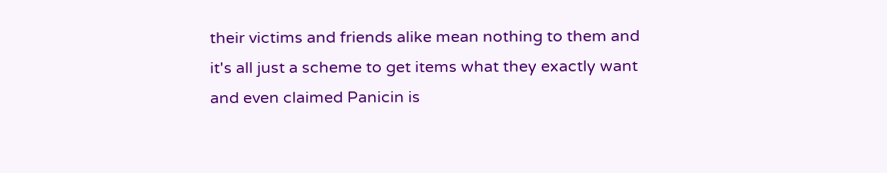their victims and friends alike mean nothing to them and it's all just a scheme to get items what they exactly want and even claimed Panicin is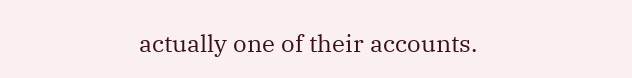actually one of their accounts.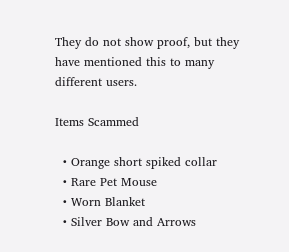They do not show proof, but they have mentioned this to many different users.

Items Scammed

  • Orange short spiked collar
  • Rare Pet Mouse
  • Worn Blanket
  • Silver Bow and Arrows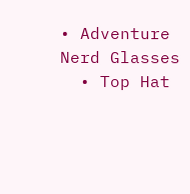• Adventure Nerd Glasses
  • Top Hat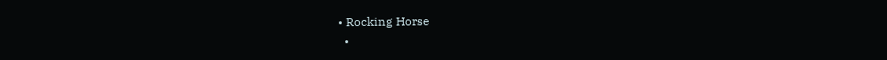• Rocking Horse
  •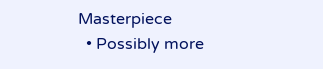Masterpiece
  • Possibly more